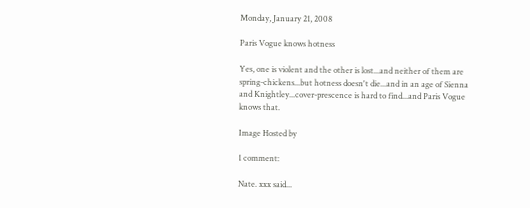Monday, January 21, 2008

Paris Vogue knows hotness

Yes, one is violent and the other is lost...and neither of them are spring-chickens...but hotness doesn't die...and in an age of Sienna and Knightley...cover-prescence is hard to find...and Paris Vogue knows that.

Image Hosted by

1 comment:

Nate. xxx said...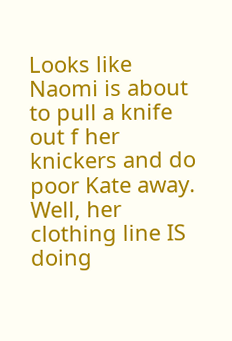Looks like Naomi is about to pull a knife out f her knickers and do poor Kate away. Well, her clothing line IS doing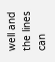well and the lines can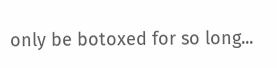only be botoxed for so long...